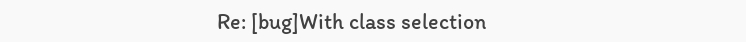Re: [bug]With class selection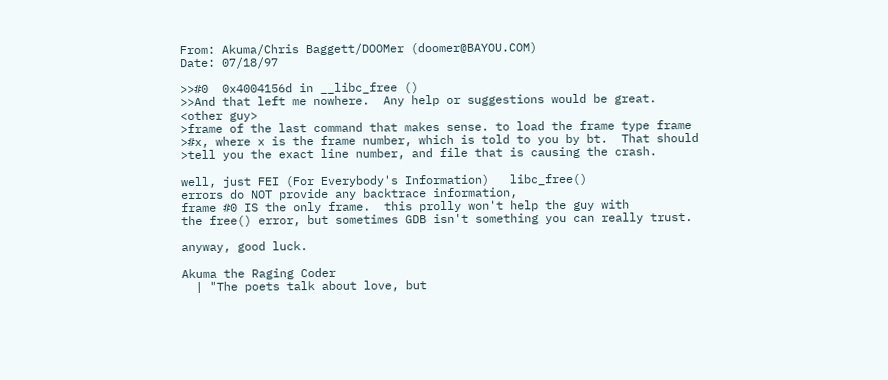From: Akuma/Chris Baggett/DOOMer (doomer@BAYOU.COM)
Date: 07/18/97

>>#0  0x4004156d in __libc_free ()
>>And that left me nowhere.  Any help or suggestions would be great.
<other guy>
>frame of the last command that makes sense. to load the frame type frame
>#x, where x is the frame number, which is told to you by bt.  That should
>tell you the exact line number, and file that is causing the crash.

well, just FEI (For Everybody's Information)   libc_free()
errors do NOT provide any backtrace information,
frame #0 IS the only frame.  this prolly won't help the guy with
the free() error, but sometimes GDB isn't something you can really trust.

anyway, good luck.

Akuma the Raging Coder
  | "The poets talk about love, but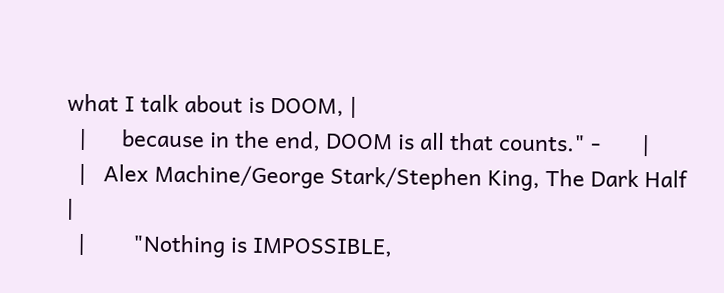what I talk about is DOOM, |
  |      because in the end, DOOM is all that counts." -       |
  |   Alex Machine/George Stark/Stephen King, The Dark Half    |
  |        "Nothing is IMPOSSIBLE,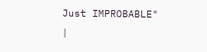Just IMPROBABLE"            |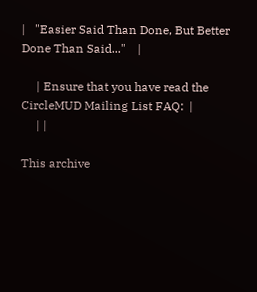|   "Easier Said Than Done, But Better Done Than Said..."    |

     | Ensure that you have read the CircleMUD Mailing List FAQ:  |
     | |

This archive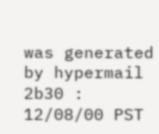was generated by hypermail 2b30 : 12/08/00 PST